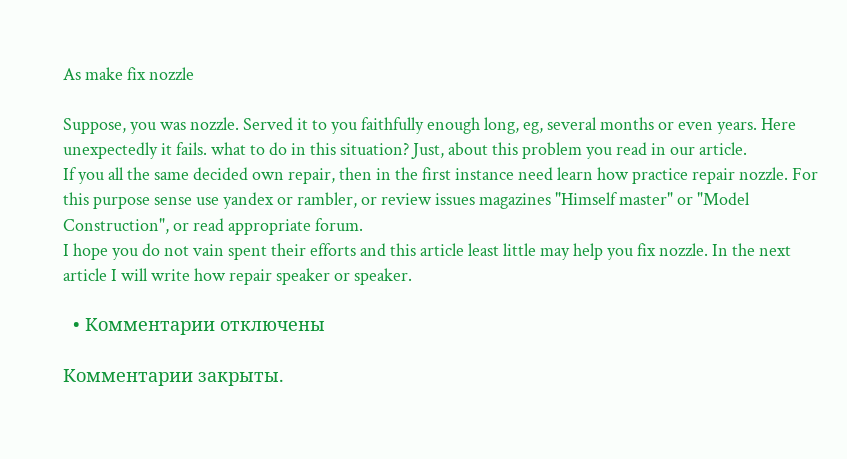As make fix nozzle

Suppose, you was nozzle. Served it to you faithfully enough long, eg, several months or even years. Here unexpectedly it fails. what to do in this situation? Just, about this problem you read in our article.
If you all the same decided own repair, then in the first instance need learn how practice repair nozzle. For this purpose sense use yandex or rambler, or review issues magazines "Himself master" or "Model Construction", or read appropriate forum.
I hope you do not vain spent their efforts and this article least little may help you fix nozzle. In the next article I will write how repair speaker or speaker.

  • Комментарии отключены

Комментарии закрыты.